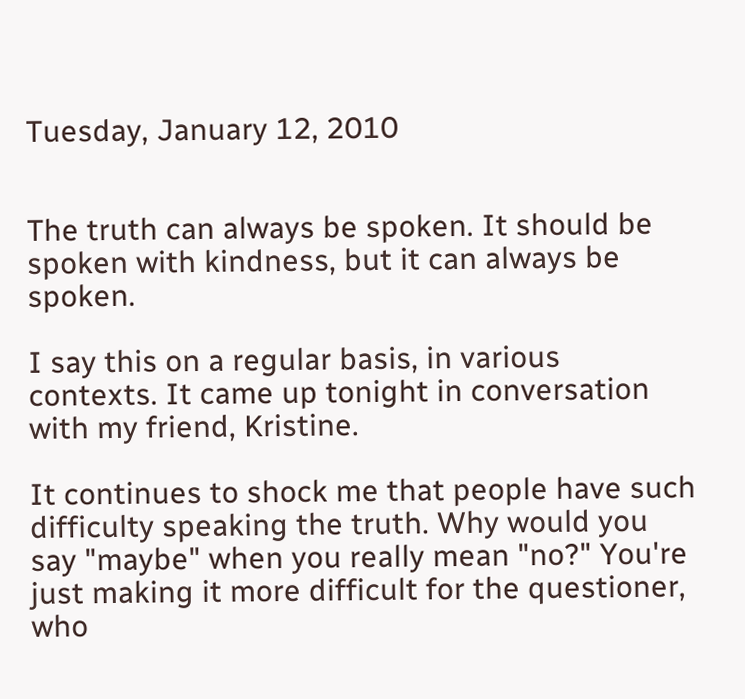Tuesday, January 12, 2010


The truth can always be spoken. It should be spoken with kindness, but it can always be spoken.

I say this on a regular basis, in various contexts. It came up tonight in conversation with my friend, Kristine.

It continues to shock me that people have such difficulty speaking the truth. Why would you say "maybe" when you really mean "no?" You're just making it more difficult for the questioner, who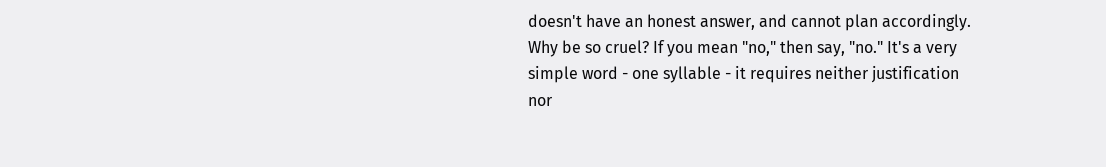doesn't have an honest answer, and cannot plan accordingly. Why be so cruel? If you mean "no," then say, "no." It's a very simple word - one syllable - it requires neither justification nor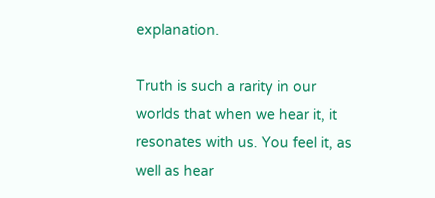explanation.

Truth is such a rarity in our worlds that when we hear it, it resonates with us. You feel it, as well as hear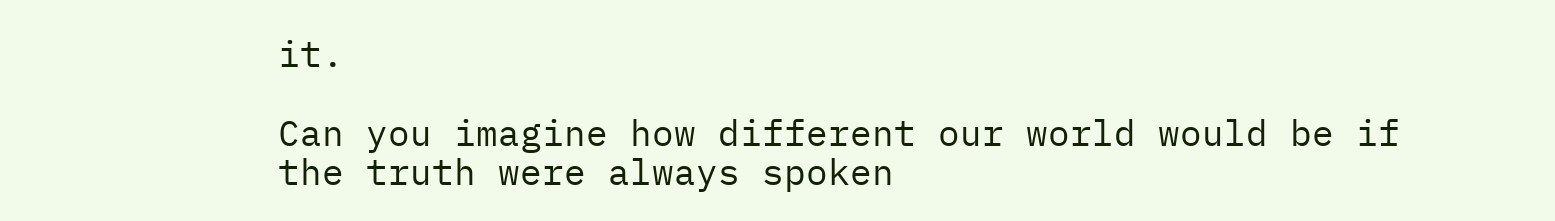it.

Can you imagine how different our world would be if the truth were always spoken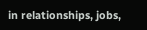in relationships, jobs,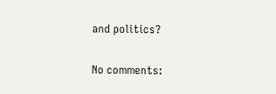and politics?

No comments: